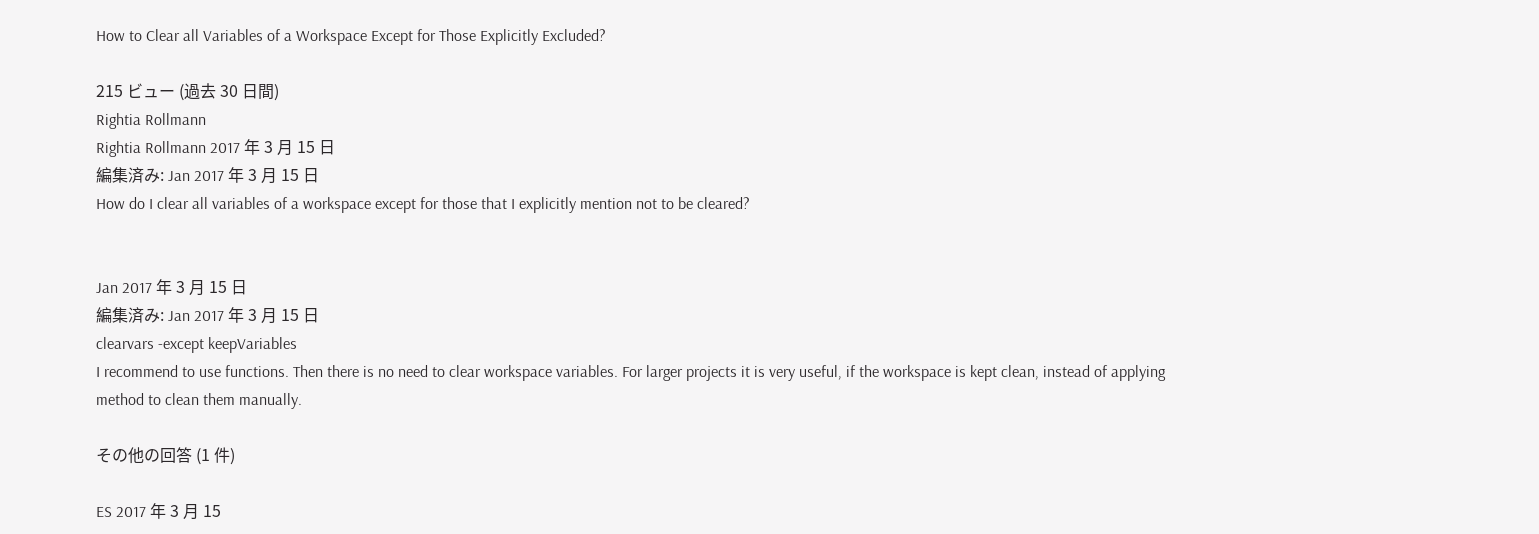How to Clear all Variables of a Workspace Except for Those Explicitly Excluded?

215 ビュー (過去 30 日間)
Rightia Rollmann
Rightia Rollmann 2017 年 3 月 15 日
編集済み: Jan 2017 年 3 月 15 日
How do I clear all variables of a workspace except for those that I explicitly mention not to be cleared?


Jan 2017 年 3 月 15 日
編集済み: Jan 2017 年 3 月 15 日
clearvars -except keepVariables
I recommend to use functions. Then there is no need to clear workspace variables. For larger projects it is very useful, if the workspace is kept clean, instead of applying method to clean them manually.

その他の回答 (1 件)

ES 2017 年 3 月 15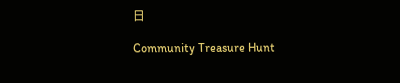日

Community Treasure Hunt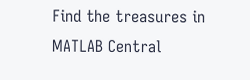Find the treasures in MATLAB Central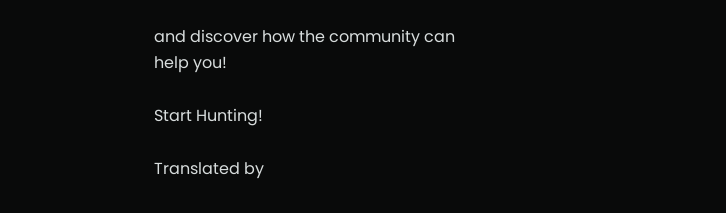and discover how the community can help you!

Start Hunting!

Translated by